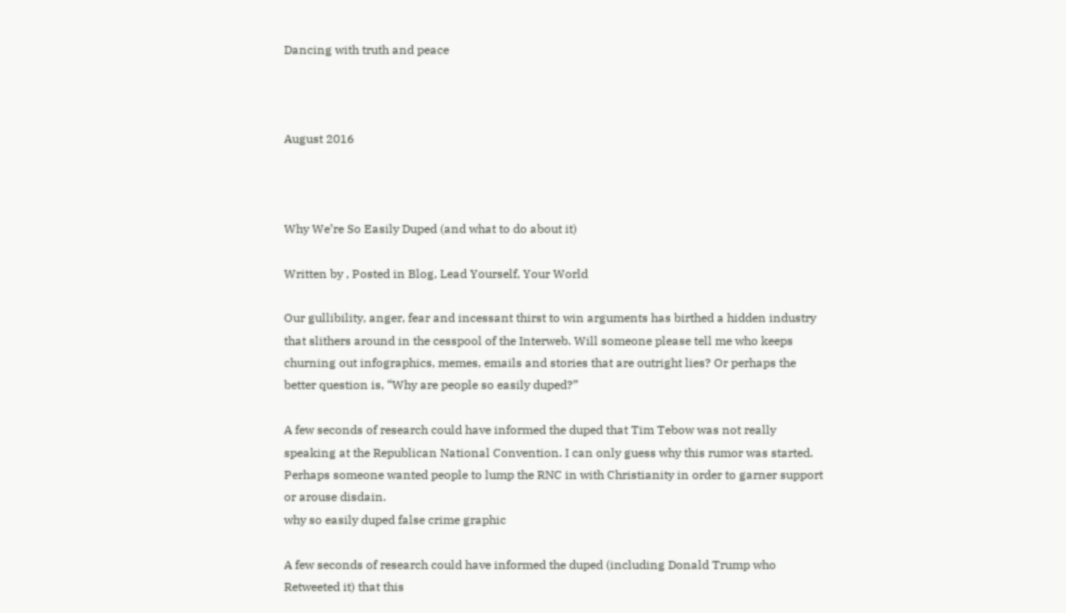Dancing with truth and peace



August 2016



Why We’re So Easily Duped (and what to do about it)

Written by , Posted in Blog, Lead Yourself, Your World

Our gullibility, anger, fear and incessant thirst to win arguments has birthed a hidden industry that slithers around in the cesspool of the Interweb. Will someone please tell me who keeps churning out infographics, memes, emails and stories that are outright lies? Or perhaps the better question is, “Why are people so easily duped?”

A few seconds of research could have informed the duped that Tim Tebow was not really speaking at the Republican National Convention. I can only guess why this rumor was started. Perhaps someone wanted people to lump the RNC in with Christianity in order to garner support or arouse disdain.
why so easily duped false crime graphic

A few seconds of research could have informed the duped (including Donald Trump who Retweeted it) that this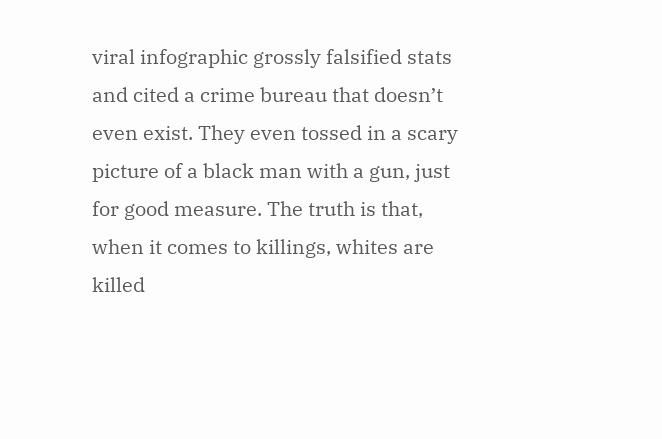viral infographic grossly falsified stats and cited a crime bureau that doesn’t even exist. They even tossed in a scary picture of a black man with a gun, just for good measure. The truth is that, when it comes to killings, whites are killed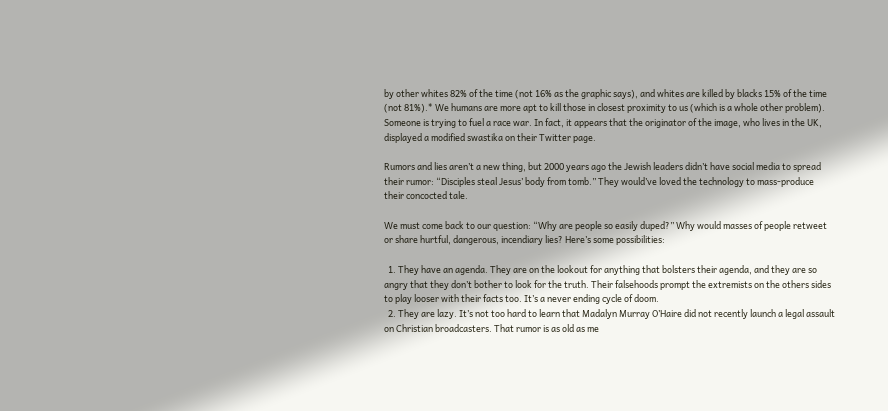by other whites 82% of the time (not 16% as the graphic says), and whites are killed by blacks 15% of the time (not 81%).* We humans are more apt to kill those in closest proximity to us (which is a whole other problem). Someone is trying to fuel a race war. In fact, it appears that the originator of the image, who lives in the UK, displayed a modified swastika on their Twitter page.

Rumors and lies aren’t a new thing, but 2000 years ago the Jewish leaders didn’t have social media to spread their rumor: “Disciples steal Jesus’ body from tomb.” They would’ve loved the technology to mass-produce their concocted tale.

We must come back to our question: “Why are people so easily duped?” Why would masses of people retweet or share hurtful, dangerous, incendiary lies? Here’s some possibilities:

  1. They have an agenda. They are on the lookout for anything that bolsters their agenda, and they are so angry that they don’t bother to look for the truth. Their falsehoods prompt the extremists on the others sides to play looser with their facts too. It’s a never ending cycle of doom.
  2. They are lazy. It’s not too hard to learn that Madalyn Murray O’Haire did not recently launch a legal assault on Christian broadcasters. That rumor is as old as me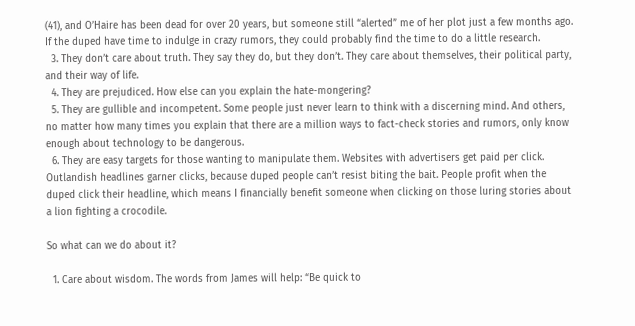(41), and O’Haire has been dead for over 20 years, but someone still “alerted” me of her plot just a few months ago. If the duped have time to indulge in crazy rumors, they could probably find the time to do a little research.
  3. They don’t care about truth. They say they do, but they don’t. They care about themselves, their political party, and their way of life.
  4. They are prejudiced. How else can you explain the hate-mongering?
  5. They are gullible and incompetent. Some people just never learn to think with a discerning mind. And others, no matter how many times you explain that there are a million ways to fact-check stories and rumors, only know enough about technology to be dangerous.
  6. They are easy targets for those wanting to manipulate them. Websites with advertisers get paid per click. Outlandish headlines garner clicks, because duped people can’t resist biting the bait. People profit when the duped click their headline, which means I financially benefit someone when clicking on those luring stories about a lion fighting a crocodile.

So what can we do about it?

  1. Care about wisdom. The words from James will help: “Be quick to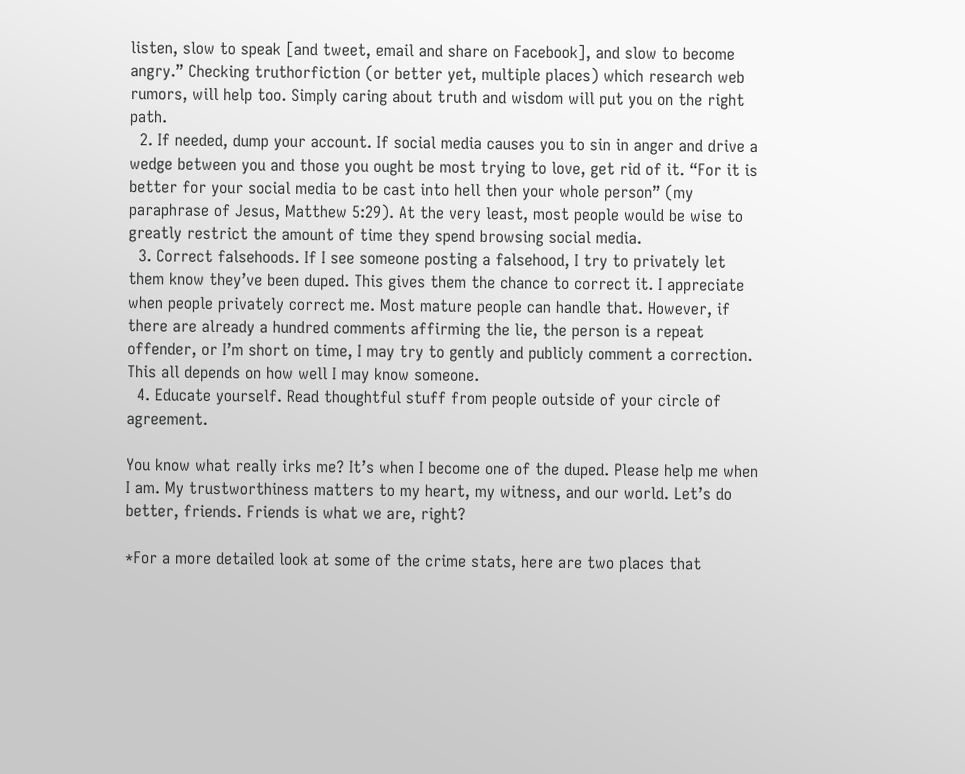listen, slow to speak [and tweet, email and share on Facebook], and slow to become angry.” Checking truthorfiction (or better yet, multiple places) which research web rumors, will help too. Simply caring about truth and wisdom will put you on the right path.
  2. If needed, dump your account. If social media causes you to sin in anger and drive a wedge between you and those you ought be most trying to love, get rid of it. “For it is better for your social media to be cast into hell then your whole person” (my paraphrase of Jesus, Matthew 5:29). At the very least, most people would be wise to greatly restrict the amount of time they spend browsing social media.
  3. Correct falsehoods. If I see someone posting a falsehood, I try to privately let them know they’ve been duped. This gives them the chance to correct it. I appreciate when people privately correct me. Most mature people can handle that. However, if there are already a hundred comments affirming the lie, the person is a repeat offender, or I’m short on time, I may try to gently and publicly comment a correction. This all depends on how well I may know someone.
  4. Educate yourself. Read thoughtful stuff from people outside of your circle of agreement.

You know what really irks me? It’s when I become one of the duped. Please help me when I am. My trustworthiness matters to my heart, my witness, and our world. Let’s do better, friends. Friends is what we are, right?

*For a more detailed look at some of the crime stats, here are two places that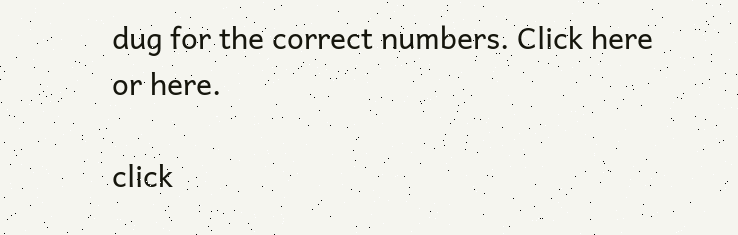dug for the correct numbers. Click here or here.

click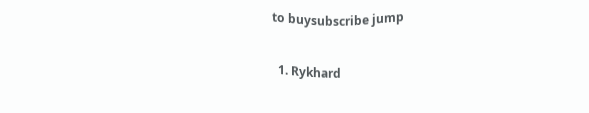to buysubscribe jump


  1. Rykhard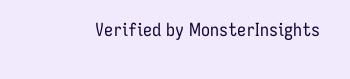Verified by MonsterInsights